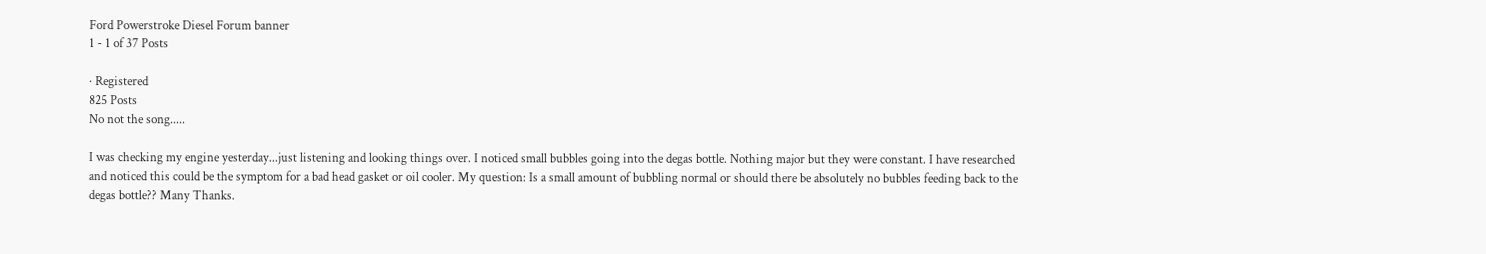Ford Powerstroke Diesel Forum banner
1 - 1 of 37 Posts

· Registered
825 Posts
No not the song.....

I was checking my engine yesterday...just listening and looking things over. I noticed small bubbles going into the degas bottle. Nothing major but they were constant. I have researched and noticed this could be the symptom for a bad head gasket or oil cooler. My question: Is a small amount of bubbling normal or should there be absolutely no bubbles feeding back to the degas bottle?? Many Thanks.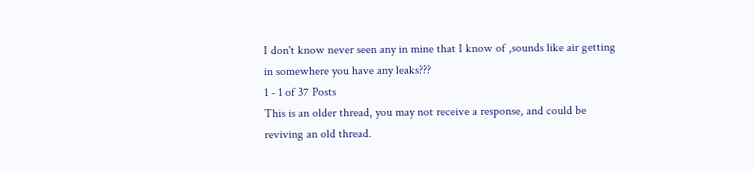I don't know never seen any in mine that I know of ,sounds like air getting in somewhere you have any leaks???
1 - 1 of 37 Posts
This is an older thread, you may not receive a response, and could be reviving an old thread.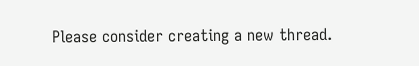Please consider creating a new thread.